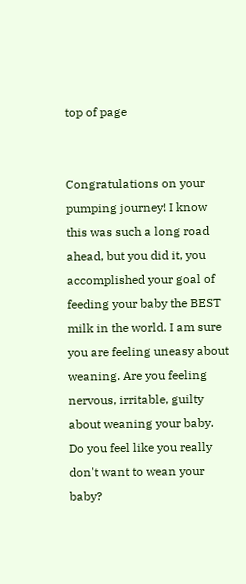top of page


Congratulations on your pumping journey! I know this was such a long road ahead, but you did it, you accomplished your goal of feeding your baby the BEST milk in the world. I am sure you are feeling uneasy about weaning. Are you feeling nervous, irritable, guilty about weaning your baby. Do you feel like you really don't want to wean your baby?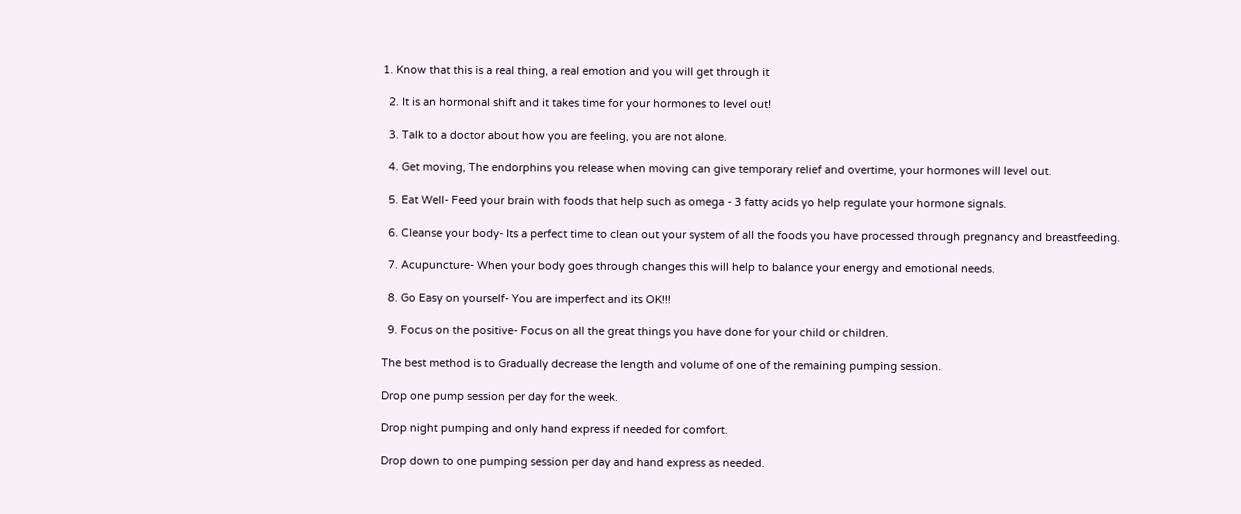1. Know that this is a real thing, a real emotion and you will get through it

  2. It is an hormonal shift and it takes time for your hormones to level out!

  3. Talk to a doctor about how you are feeling, you are not alone.

  4. Get moving, The endorphins you release when moving can give temporary relief and overtime, your hormones will level out.

  5. Eat Well- Feed your brain with foods that help such as omega - 3 fatty acids yo help regulate your hormone signals.

  6. Cleanse your body- Its a perfect time to clean out your system of all the foods you have processed through pregnancy and breastfeeding.

  7. Acupuncture- When your body goes through changes this will help to balance your energy and emotional needs.

  8. Go Easy on yourself- You are imperfect and its OK!!!

  9. Focus on the positive- Focus on all the great things you have done for your child or children.

The best method is to Gradually decrease the length and volume of one of the remaining pumping session.

Drop one pump session per day for the week.

Drop night pumping and only hand express if needed for comfort.

Drop down to one pumping session per day and hand express as needed.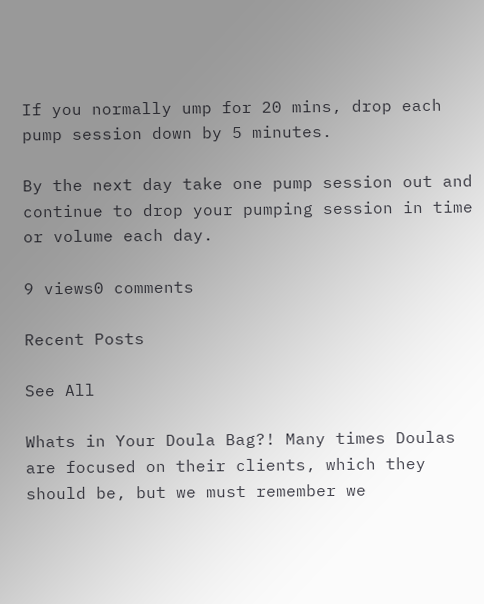If you normally ump for 20 mins, drop each pump session down by 5 minutes.

By the next day take one pump session out and continue to drop your pumping session in time or volume each day.

9 views0 comments

Recent Posts

See All

Whats in Your Doula Bag?! Many times Doulas are focused on their clients, which they should be, but we must remember we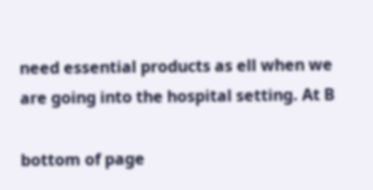need essential products as ell when we are going into the hospital setting. At B

bottom of page